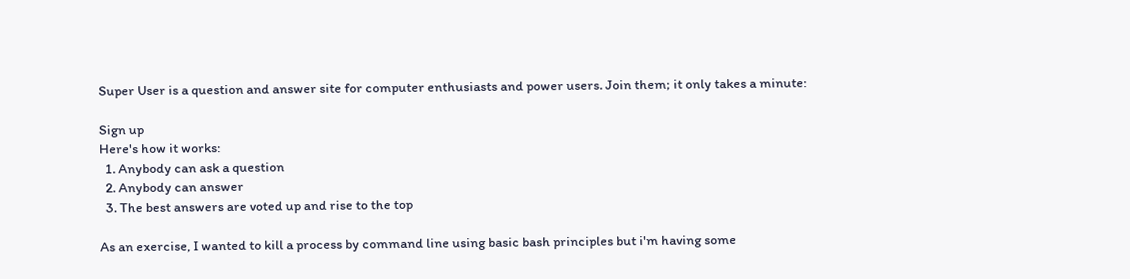Super User is a question and answer site for computer enthusiasts and power users. Join them; it only takes a minute:

Sign up
Here's how it works:
  1. Anybody can ask a question
  2. Anybody can answer
  3. The best answers are voted up and rise to the top

As an exercise, I wanted to kill a process by command line using basic bash principles but i'm having some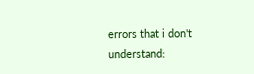errors that i don't understand: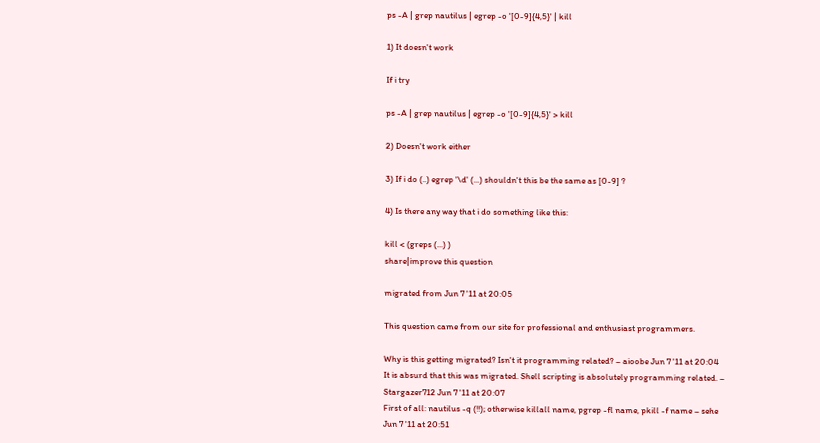ps -A | grep nautilus | egrep -o '[0-9]{4,5}' | kill

1) It doesn't work

If i try

ps -A | grep nautilus | egrep -o '[0-9]{4,5}' > kill

2) Doesn't work either

3) If i do (..) egrep '\d' (...) shouldn't this be the same as [0-9] ?

4) Is there any way that i do something like this:

kill < (greps (...) )
share|improve this question

migrated from Jun 7 '11 at 20:05

This question came from our site for professional and enthusiast programmers.

Why is this getting migrated? Isn't it programming related? – aioobe Jun 7 '11 at 20:04
It is absurd that this was migrated. Shell scripting is absolutely programming related. – Stargazer712 Jun 7 '11 at 20:07
First of all: nautilus -q (!!); otherwise killall name, pgrep -fl name, pkill -f name – sehe Jun 7 '11 at 20:51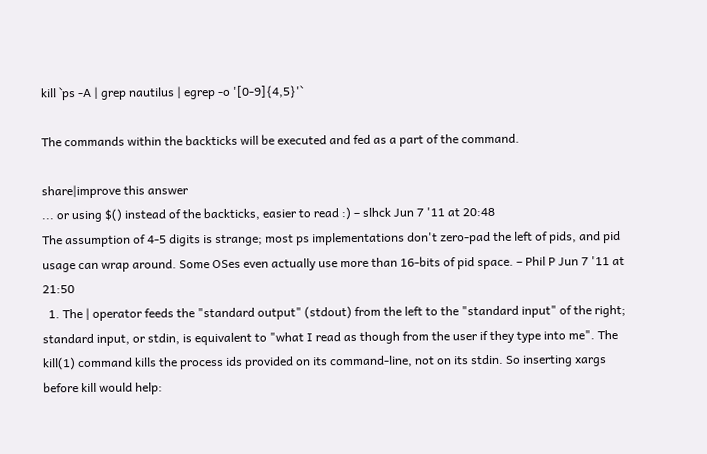kill `ps -A | grep nautilus | egrep -o '[0-9]{4,5}'`

The commands within the backticks will be executed and fed as a part of the command.

share|improve this answer
... or using $() instead of the backticks, easier to read :) – slhck Jun 7 '11 at 20:48
The assumption of 4-5 digits is strange; most ps implementations don't zero-pad the left of pids, and pid usage can wrap around. Some OSes even actually use more than 16-bits of pid space. – Phil P Jun 7 '11 at 21:50
  1. The | operator feeds the "standard output" (stdout) from the left to the "standard input" of the right; standard input, or stdin, is equivalent to "what I read as though from the user if they type into me". The kill(1) command kills the process ids provided on its command-line, not on its stdin. So inserting xargs before kill would help: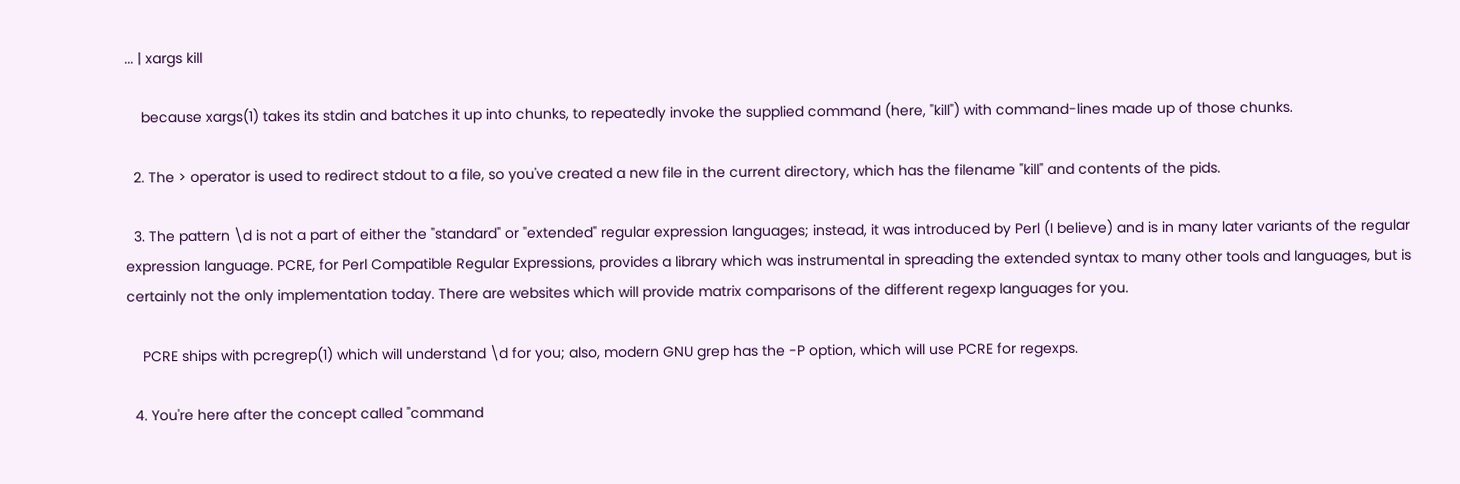... | xargs kill

    because xargs(1) takes its stdin and batches it up into chunks, to repeatedly invoke the supplied command (here, "kill") with command-lines made up of those chunks.

  2. The > operator is used to redirect stdout to a file, so you've created a new file in the current directory, which has the filename "kill" and contents of the pids.

  3. The pattern \d is not a part of either the "standard" or "extended" regular expression languages; instead, it was introduced by Perl (I believe) and is in many later variants of the regular expression language. PCRE, for Perl Compatible Regular Expressions, provides a library which was instrumental in spreading the extended syntax to many other tools and languages, but is certainly not the only implementation today. There are websites which will provide matrix comparisons of the different regexp languages for you.

    PCRE ships with pcregrep(1) which will understand \d for you; also, modern GNU grep has the -P option, which will use PCRE for regexps.

  4. You're here after the concept called "command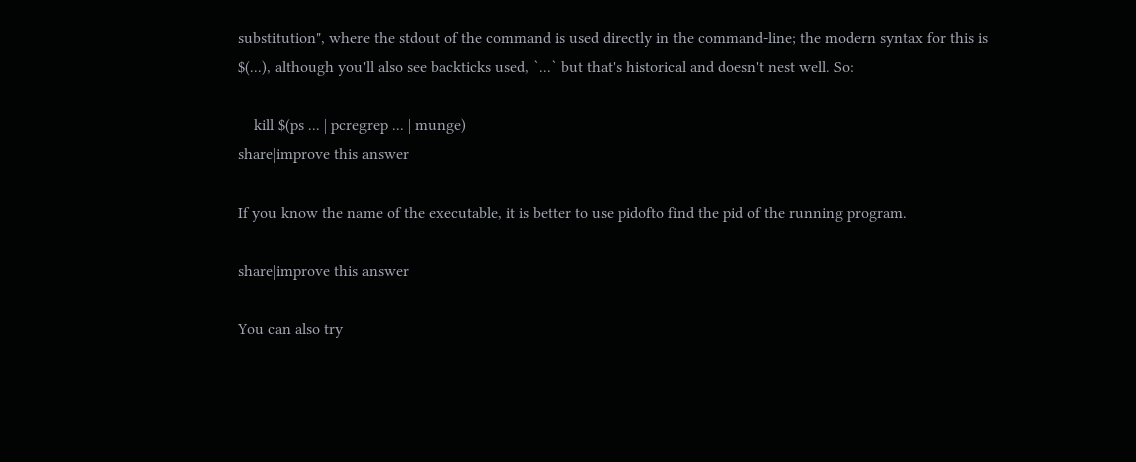substitution", where the stdout of the command is used directly in the command-line; the modern syntax for this is $(...), although you'll also see backticks used, `...` but that's historical and doesn't nest well. So:

    kill $(ps ... | pcregrep ... | munge)
share|improve this answer

If you know the name of the executable, it is better to use pidofto find the pid of the running program.

share|improve this answer

You can also try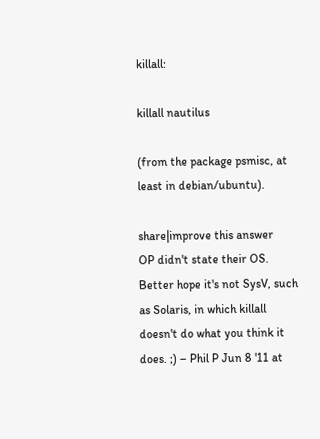killall:

killall nautilus

(from the package psmisc, at least in debian/ubuntu).

share|improve this answer
OP didn't state their OS. Better hope it's not SysV, such as Solaris, in which killall doesn't do what you think it does. ;) – Phil P Jun 8 '11 at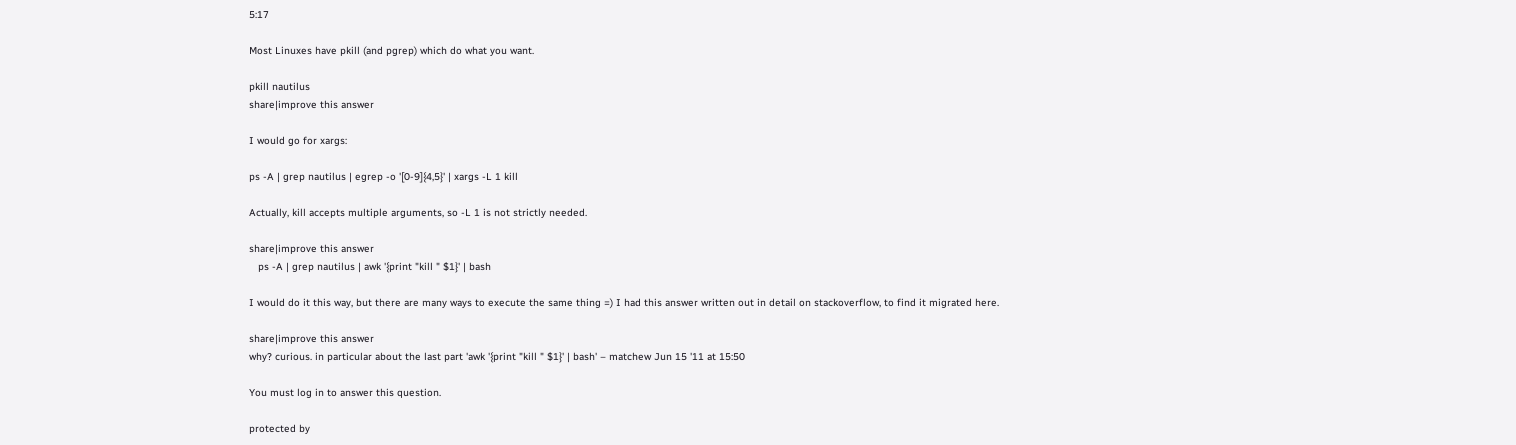5:17

Most Linuxes have pkill (and pgrep) which do what you want.

pkill nautilus
share|improve this answer

I would go for xargs:

ps -A | grep nautilus | egrep -o '[0-9]{4,5}' | xargs -L 1 kill

Actually, kill accepts multiple arguments, so -L 1 is not strictly needed.

share|improve this answer
   ps -A | grep nautilus | awk '{print "kill " $1}' | bash

I would do it this way, but there are many ways to execute the same thing =) I had this answer written out in detail on stackoverflow, to find it migrated here.

share|improve this answer
why? curious. in particular about the last part 'awk '{print "kill " $1}' | bash' – matchew Jun 15 '11 at 15:50

You must log in to answer this question.

protected by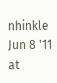nhinkle Jun 8 '11 at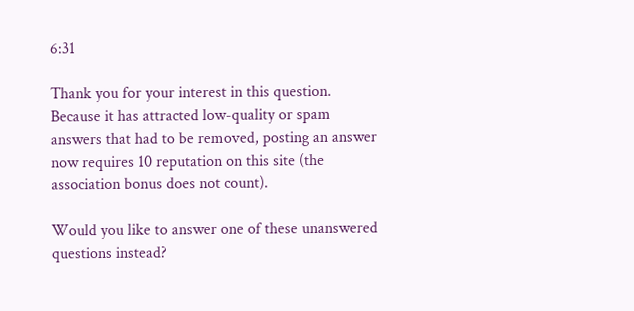6:31

Thank you for your interest in this question. Because it has attracted low-quality or spam answers that had to be removed, posting an answer now requires 10 reputation on this site (the association bonus does not count).

Would you like to answer one of these unanswered questions instead?